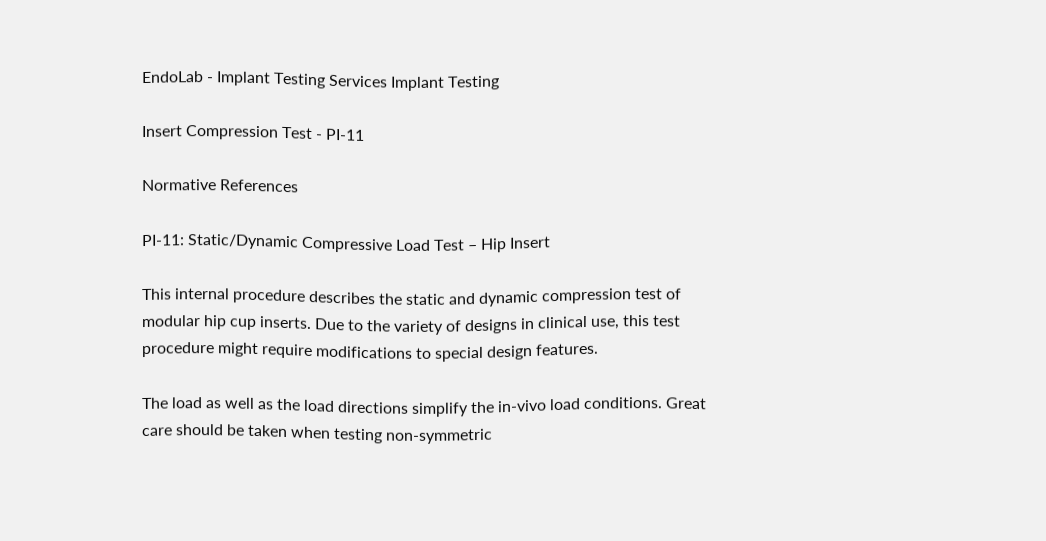EndoLab - Implant Testing Services Implant Testing

Insert Compression Test - PI-11

Normative References

PI-11: Static/Dynamic Compressive Load Test – Hip Insert

This internal procedure describes the static and dynamic compression test of modular hip cup inserts. Due to the variety of designs in clinical use, this test procedure might require modifications to special design features.

The load as well as the load directions simplify the in-vivo load conditions. Great care should be taken when testing non-symmetric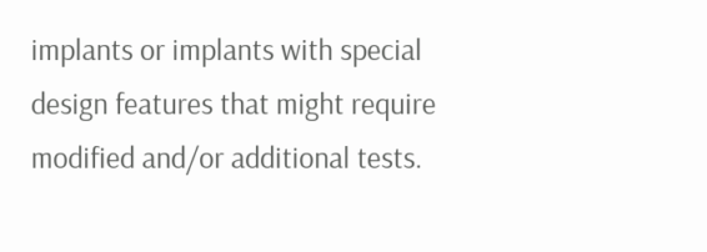implants or implants with special design features that might require modified and/or additional tests.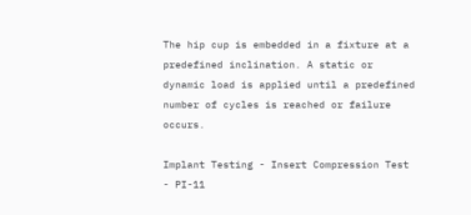The hip cup is embedded in a fixture at a predefined inclination. A static or dynamic load is applied until a predefined number of cycles is reached or failure occurs.

Implant Testing - Insert Compression Test - PI-11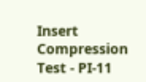Insert Compression Test - PI-11